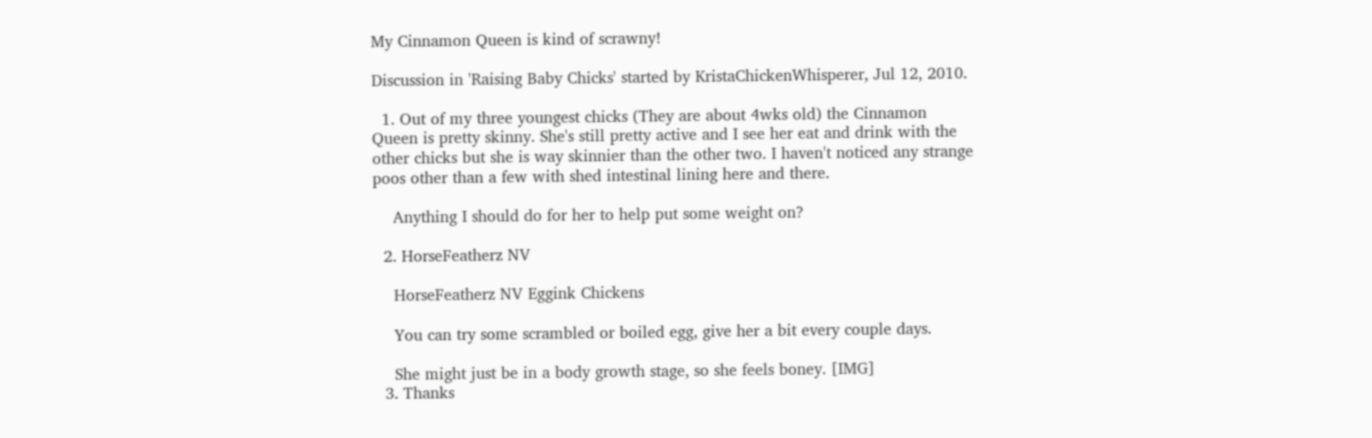My Cinnamon Queen is kind of scrawny!

Discussion in 'Raising Baby Chicks' started by KristaChickenWhisperer, Jul 12, 2010.

  1. Out of my three youngest chicks (They are about 4wks old) the Cinnamon Queen is pretty skinny. She's still pretty active and I see her eat and drink with the other chicks but she is way skinnier than the other two. I haven't noticed any strange poos other than a few with shed intestinal lining here and there.

    Anything I should do for her to help put some weight on?

  2. HorseFeatherz NV

    HorseFeatherz NV Eggink Chickens

    You can try some scrambled or boiled egg, give her a bit every couple days.

    She might just be in a body growth stage, so she feels boney. [IMG]
  3. Thanks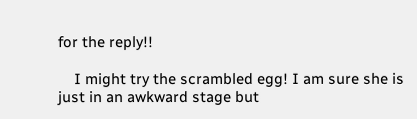for the reply!!

    I might try the scrambled egg! I am sure she is just in an awkward stage but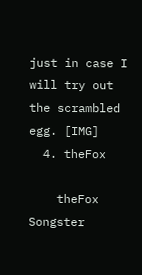just in case I will try out the scrambled egg. [IMG]
  4. theFox

    theFox Songster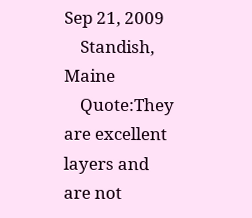Sep 21, 2009
    Standish, Maine
    Quote:They are excellent layers and are not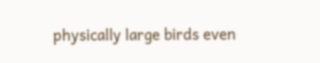physically large birds even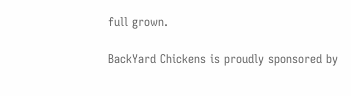full grown.

BackYard Chickens is proudly sponsored by